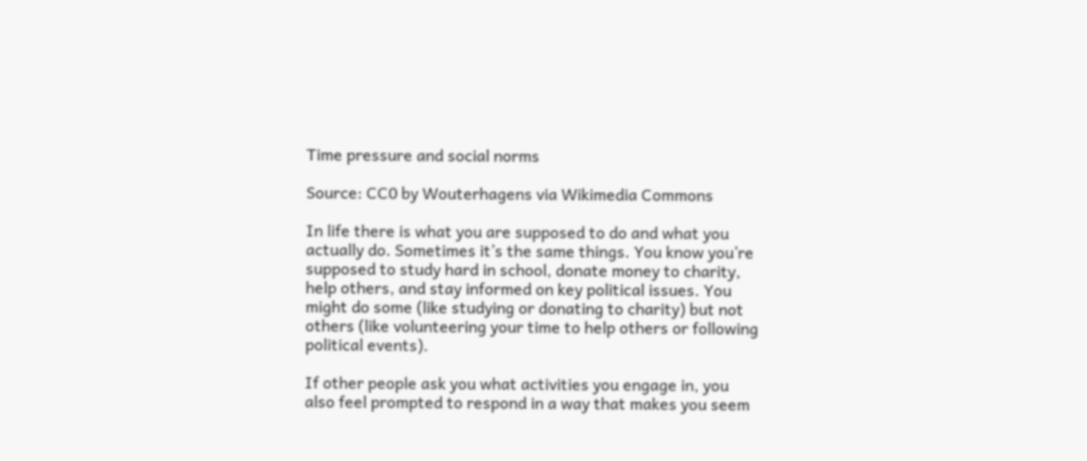Time pressure and social norms

Source: CC0 by Wouterhagens via Wikimedia Commons

In life there is what you are supposed to do and what you actually do. Sometimes it’s the same things. You know you’re supposed to study hard in school, donate money to charity, help others, and stay informed on key political issues. You might do some (like studying or donating to charity) but not others (like volunteering your time to help others or following political events).

If other people ask you what activities you engage in, you also feel prompted to respond in a way that makes you seem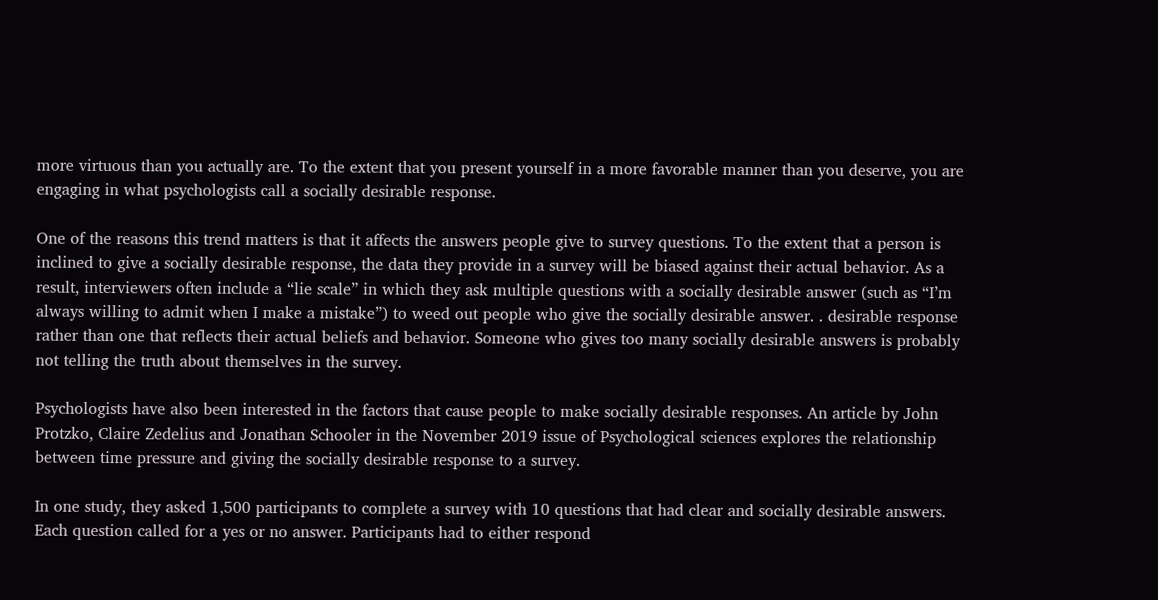more virtuous than you actually are. To the extent that you present yourself in a more favorable manner than you deserve, you are engaging in what psychologists call a socially desirable response.

One of the reasons this trend matters is that it affects the answers people give to survey questions. To the extent that a person is inclined to give a socially desirable response, the data they provide in a survey will be biased against their actual behavior. As a result, interviewers often include a “lie scale” in which they ask multiple questions with a socially desirable answer (such as “I’m always willing to admit when I make a mistake”) to weed out people who give the socially desirable answer. . desirable response rather than one that reflects their actual beliefs and behavior. Someone who gives too many socially desirable answers is probably not telling the truth about themselves in the survey.

Psychologists have also been interested in the factors that cause people to make socially desirable responses. An article by John Protzko, Claire Zedelius and Jonathan Schooler in the November 2019 issue of Psychological sciences explores the relationship between time pressure and giving the socially desirable response to a survey.

In one study, they asked 1,500 participants to complete a survey with 10 questions that had clear and socially desirable answers. Each question called for a yes or no answer. Participants had to either respond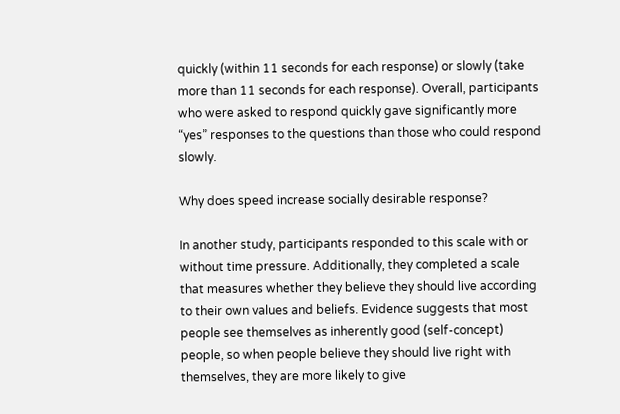quickly (within 11 seconds for each response) or slowly (take more than 11 seconds for each response). Overall, participants who were asked to respond quickly gave significantly more “yes” responses to the questions than those who could respond slowly.

Why does speed increase socially desirable response?

In another study, participants responded to this scale with or without time pressure. Additionally, they completed a scale that measures whether they believe they should live according to their own values and beliefs. Evidence suggests that most people see themselves as inherently good (self-concept) people, so when people believe they should live right with themselves, they are more likely to give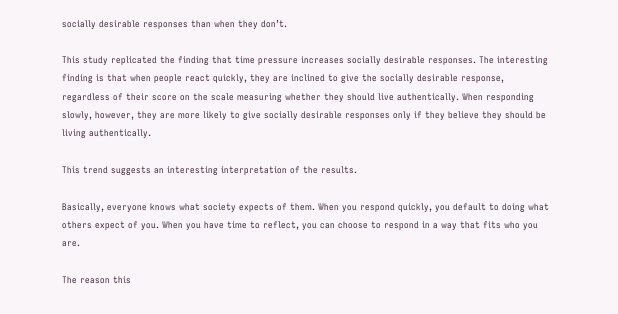socially desirable responses than when they don’t.

This study replicated the finding that time pressure increases socially desirable responses. The interesting finding is that when people react quickly, they are inclined to give the socially desirable response, regardless of their score on the scale measuring whether they should live authentically. When responding slowly, however, they are more likely to give socially desirable responses only if they believe they should be living authentically.

This trend suggests an interesting interpretation of the results.

Basically, everyone knows what society expects of them. When you respond quickly, you default to doing what others expect of you. When you have time to reflect, you can choose to respond in a way that fits who you are.

The reason this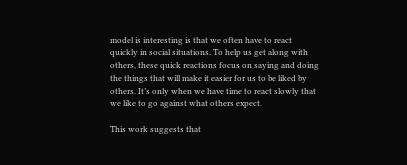model is interesting is that we often have to react quickly in social situations. To help us get along with others, these quick reactions focus on saying and doing the things that will make it easier for us to be liked by others. It’s only when we have time to react slowly that we like to go against what others expect.

This work suggests that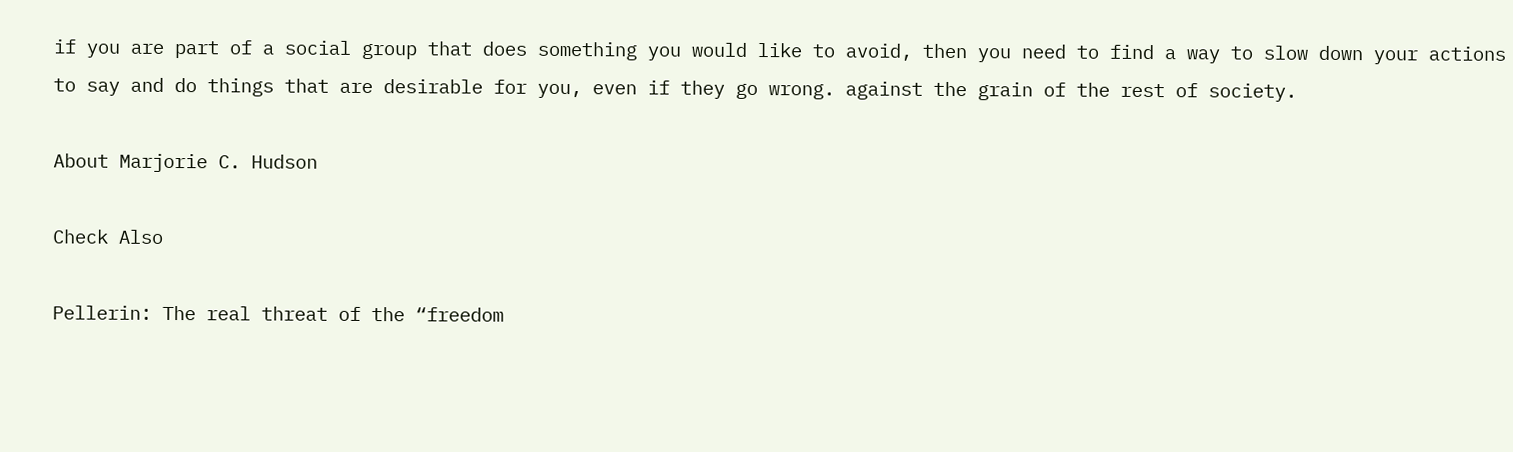if you are part of a social group that does something you would like to avoid, then you need to find a way to slow down your actions to say and do things that are desirable for you, even if they go wrong. against the grain of the rest of society.

About Marjorie C. Hudson

Check Also

Pellerin: The real threat of the “freedom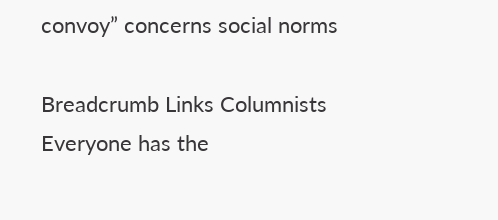convoy” concerns social norms

Breadcrumb Links Columnists Everyone has the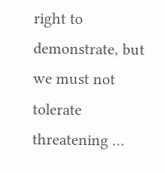right to demonstrate, but we must not tolerate threatening …